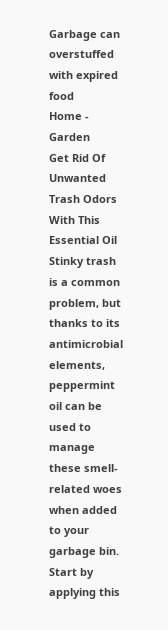Garbage can overstuffed with expired food
Home - Garden
Get Rid Of Unwanted Trash Odors With This Essential Oil
Stinky trash is a common problem, but thanks to its antimicrobial elements, peppermint oil can be used to manage these smell-related woes when added to your garbage bin.
Start by applying this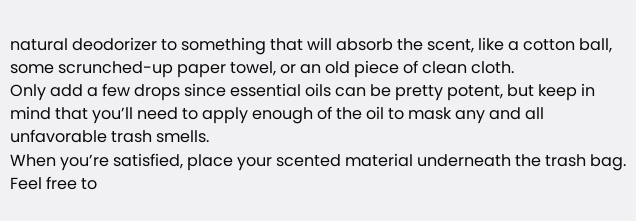natural deodorizer to something that will absorb the scent, like a cotton ball, some scrunched-up paper towel, or an old piece of clean cloth.
Only add a few drops since essential oils can be pretty potent, but keep in mind that you’ll need to apply enough of the oil to mask any and all unfavorable trash smells.
When you’re satisfied, place your scented material underneath the trash bag. Feel free to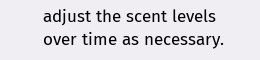adjust the scent levels over time as necessary.